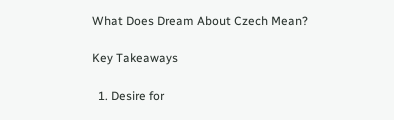What Does Dream About Czech Mean?

Key Takeaways

  1. Desire for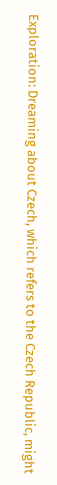Exploration: Dreaming about Czech, which refers to the Czech Republic, might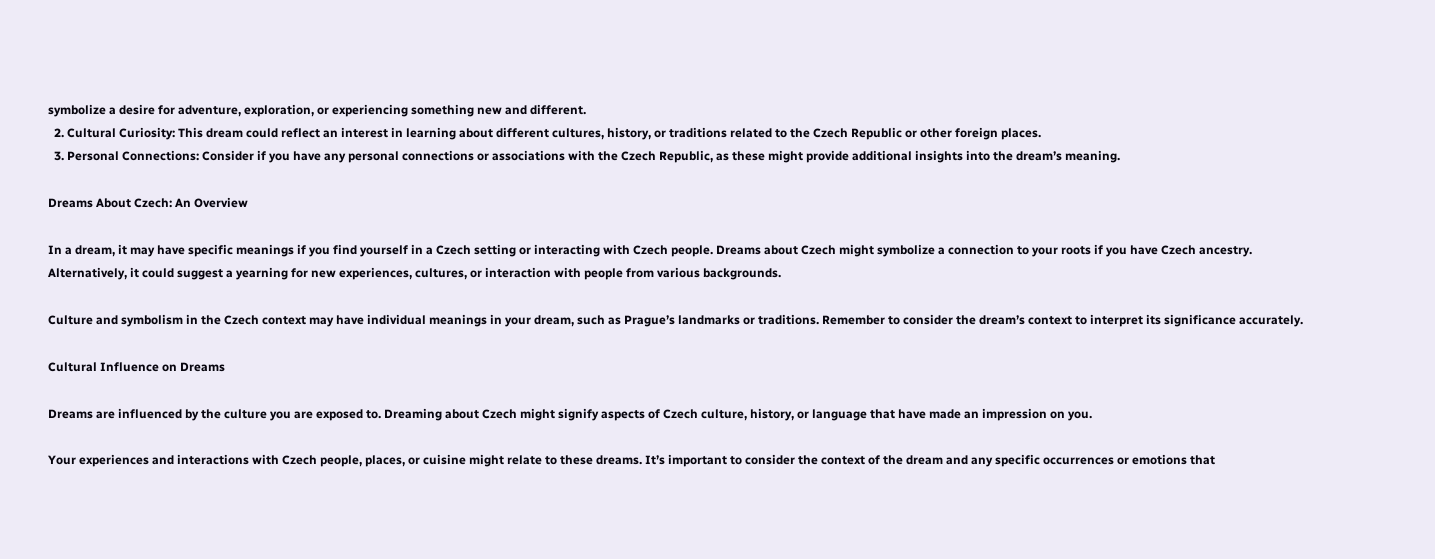symbolize a desire for adventure, exploration, or experiencing something new and different.
  2. Cultural Curiosity: This dream could reflect an interest in learning about different cultures, history, or traditions related to the Czech Republic or other foreign places.
  3. Personal Connections: Consider if you have any personal connections or associations with the Czech Republic, as these might provide additional insights into the dream’s meaning.

Dreams About Czech: An Overview

In a dream, it may have specific meanings if you find yourself in a Czech setting or interacting with Czech people. Dreams about Czech might symbolize a connection to your roots if you have Czech ancestry. Alternatively, it could suggest a yearning for new experiences, cultures, or interaction with people from various backgrounds.

Culture and symbolism in the Czech context may have individual meanings in your dream, such as Prague’s landmarks or traditions. Remember to consider the dream’s context to interpret its significance accurately.

Cultural Influence on Dreams

Dreams are influenced by the culture you are exposed to. Dreaming about Czech might signify aspects of Czech culture, history, or language that have made an impression on you.

Your experiences and interactions with Czech people, places, or cuisine might relate to these dreams. It’s important to consider the context of the dream and any specific occurrences or emotions that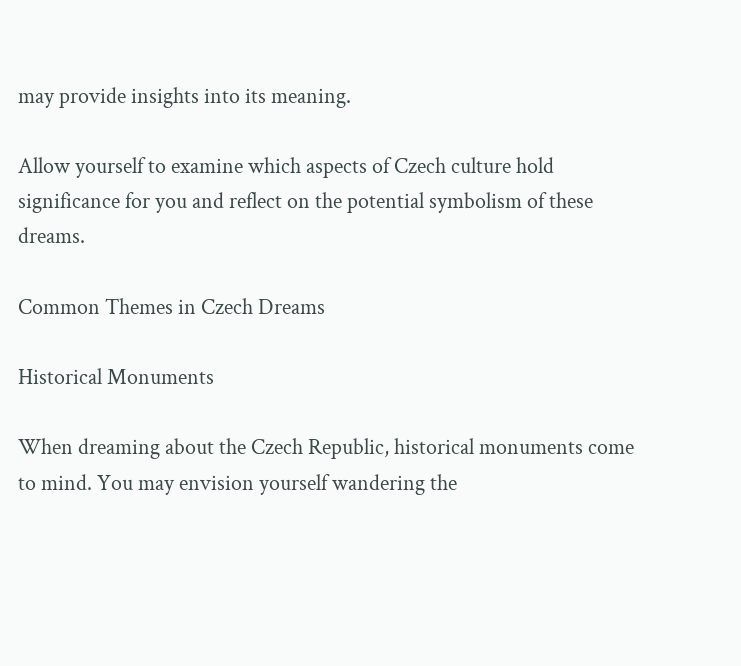may provide insights into its meaning.

Allow yourself to examine which aspects of Czech culture hold significance for you and reflect on the potential symbolism of these dreams.

Common Themes in Czech Dreams

Historical Monuments

When dreaming about the Czech Republic, historical monuments come to mind. You may envision yourself wandering the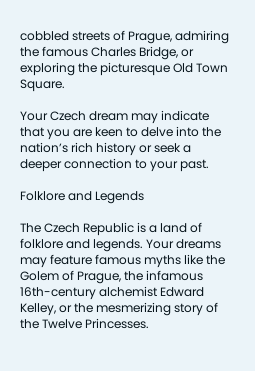cobbled streets of Prague, admiring the famous Charles Bridge, or exploring the picturesque Old Town Square.

Your Czech dream may indicate that you are keen to delve into the nation’s rich history or seek a deeper connection to your past.

Folklore and Legends

The Czech Republic is a land of folklore and legends. Your dreams may feature famous myths like the Golem of Prague, the infamous 16th-century alchemist Edward Kelley, or the mesmerizing story of the Twelve Princesses.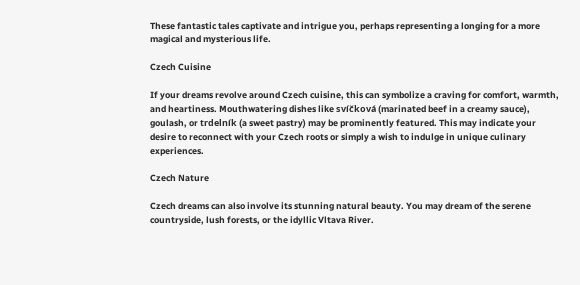These fantastic tales captivate and intrigue you, perhaps representing a longing for a more magical and mysterious life.

Czech Cuisine

If your dreams revolve around Czech cuisine, this can symbolize a craving for comfort, warmth, and heartiness. Mouthwatering dishes like svíčková (marinated beef in a creamy sauce), goulash, or trdelník (a sweet pastry) may be prominently featured. This may indicate your desire to reconnect with your Czech roots or simply a wish to indulge in unique culinary experiences.

Czech Nature

Czech dreams can also involve its stunning natural beauty. You may dream of the serene countryside, lush forests, or the idyllic Vltava River.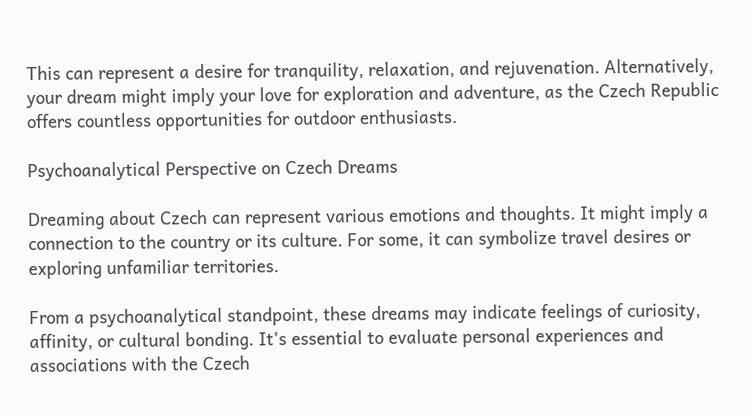This can represent a desire for tranquility, relaxation, and rejuvenation. Alternatively, your dream might imply your love for exploration and adventure, as the Czech Republic offers countless opportunities for outdoor enthusiasts.

Psychoanalytical Perspective on Czech Dreams

Dreaming about Czech can represent various emotions and thoughts. It might imply a connection to the country or its culture. For some, it can symbolize travel desires or exploring unfamiliar territories.

From a psychoanalytical standpoint, these dreams may indicate feelings of curiosity, affinity, or cultural bonding. It’s essential to evaluate personal experiences and associations with the Czech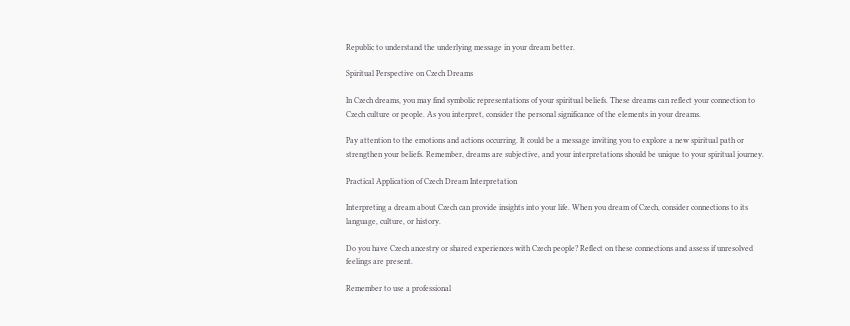Republic to understand the underlying message in your dream better.

Spiritual Perspective on Czech Dreams

In Czech dreams, you may find symbolic representations of your spiritual beliefs. These dreams can reflect your connection to Czech culture or people. As you interpret, consider the personal significance of the elements in your dreams.

Pay attention to the emotions and actions occurring. It could be a message inviting you to explore a new spiritual path or strengthen your beliefs. Remember, dreams are subjective, and your interpretations should be unique to your spiritual journey.

Practical Application of Czech Dream Interpretation

Interpreting a dream about Czech can provide insights into your life. When you dream of Czech, consider connections to its language, culture, or history.

Do you have Czech ancestry or shared experiences with Czech people? Reflect on these connections and assess if unresolved feelings are present.

Remember to use a professional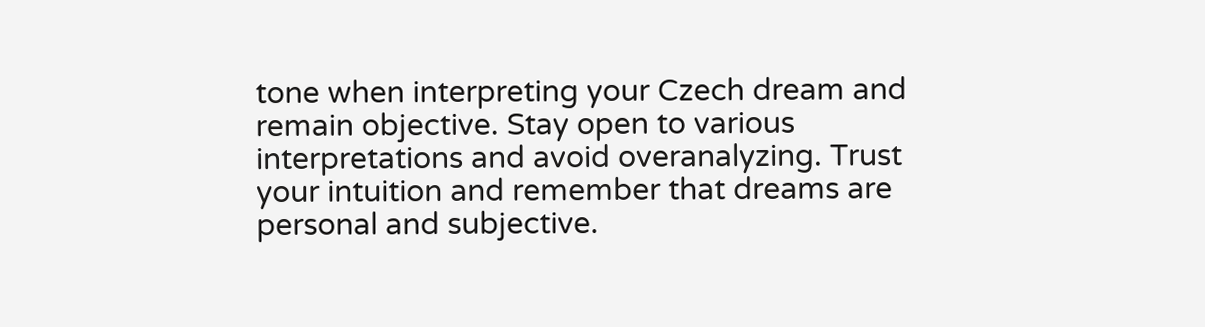tone when interpreting your Czech dream and remain objective. Stay open to various interpretations and avoid overanalyzing. Trust your intuition and remember that dreams are personal and subjective.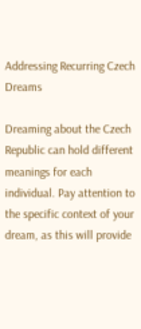Addressing Recurring Czech Dreams

Dreaming about the Czech Republic can hold different meanings for each individual. Pay attention to the specific context of your dream, as this will provide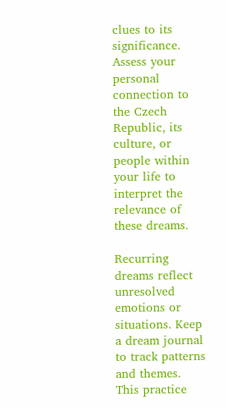clues to its significance. Assess your personal connection to the Czech Republic, its culture, or people within your life to interpret the relevance of these dreams.

Recurring dreams reflect unresolved emotions or situations. Keep a dream journal to track patterns and themes. This practice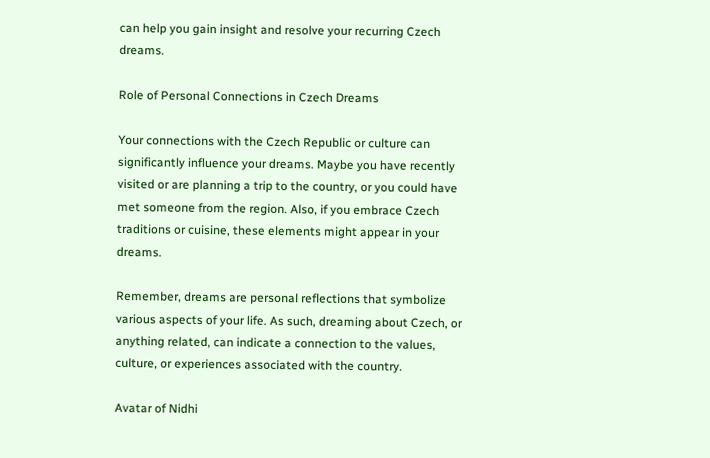can help you gain insight and resolve your recurring Czech dreams.

Role of Personal Connections in Czech Dreams

Your connections with the Czech Republic or culture can significantly influence your dreams. Maybe you have recently visited or are planning a trip to the country, or you could have met someone from the region. Also, if you embrace Czech traditions or cuisine, these elements might appear in your dreams.

Remember, dreams are personal reflections that symbolize various aspects of your life. As such, dreaming about Czech, or anything related, can indicate a connection to the values, culture, or experiences associated with the country.

Avatar of Nidhi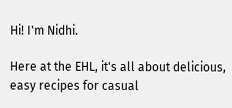Hi! I'm Nidhi.

Here at the EHL, it's all about delicious, easy recipes for casual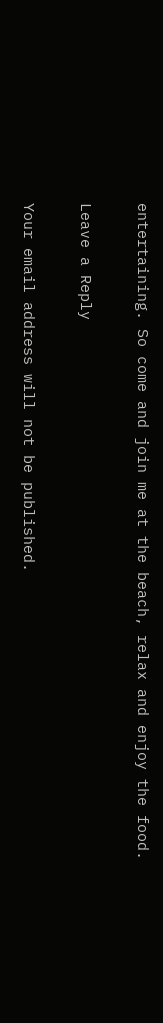entertaining. So come and join me at the beach, relax and enjoy the food.

Leave a Reply

Your email address will not be published.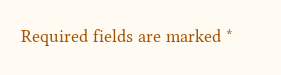Required fields are marked *